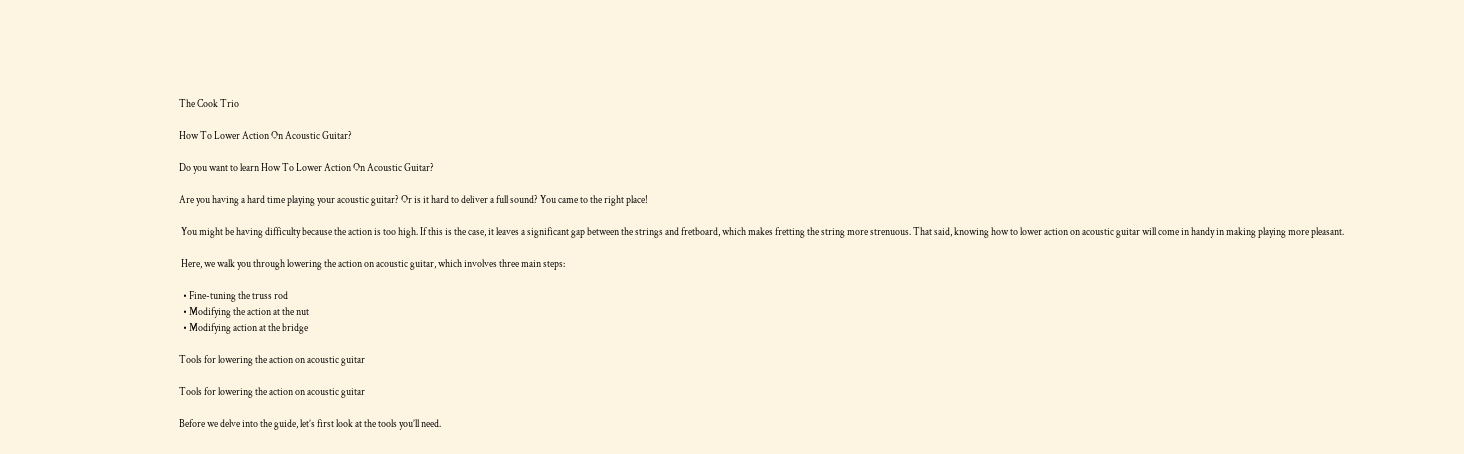The Cook Trio

How To Lower Action On Acoustic Guitar?

Do you want to learn How To Lower Action On Acoustic Guitar?

Are you having a hard time playing your acoustic guitar? Or is it hard to deliver a full sound? You came to the right place!

 You might be having difficulty because the action is too high. If this is the case, it leaves a significant gap between the strings and fretboard, which makes fretting the string more strenuous. That said, knowing how to lower action on acoustic guitar will come in handy in making playing more pleasant.

 Here, we walk you through lowering the action on acoustic guitar, which involves three main steps:

  • Fine-tuning the truss rod
  • Modifying the action at the nut
  • Modifying action at the bridge

Tools for lowering the action on acoustic guitar

Tools for lowering the action on acoustic guitar

Before we delve into the guide, let’s first look at the tools you’ll need.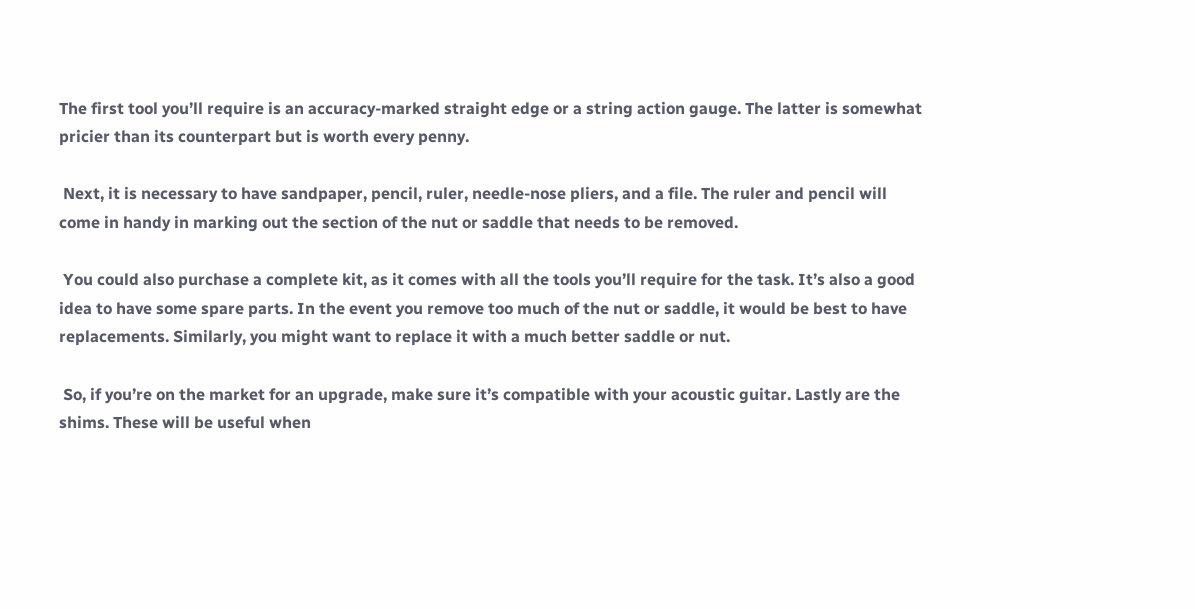The first tool you’ll require is an accuracy-marked straight edge or a string action gauge. The latter is somewhat pricier than its counterpart but is worth every penny.

 Next, it is necessary to have sandpaper, pencil, ruler, needle-nose pliers, and a file. The ruler and pencil will come in handy in marking out the section of the nut or saddle that needs to be removed.

 You could also purchase a complete kit, as it comes with all the tools you’ll require for the task. It’s also a good idea to have some spare parts. In the event you remove too much of the nut or saddle, it would be best to have replacements. Similarly, you might want to replace it with a much better saddle or nut.

 So, if you’re on the market for an upgrade, make sure it’s compatible with your acoustic guitar. Lastly are the shims. These will be useful when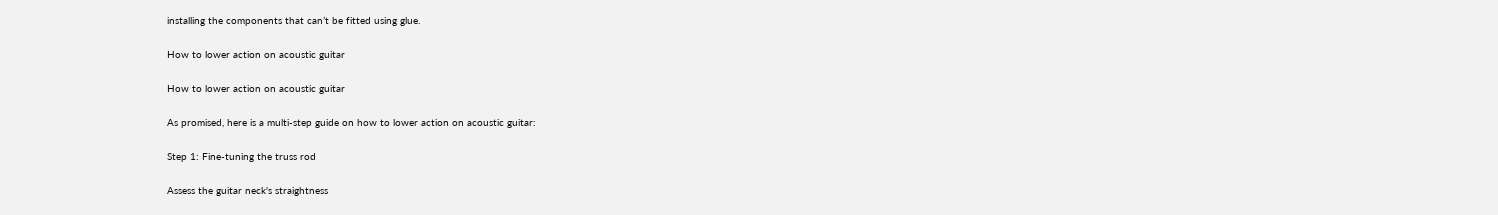installing the components that can’t be fitted using glue.

How to lower action on acoustic guitar

How to lower action on acoustic guitar

As promised, here is a multi-step guide on how to lower action on acoustic guitar:

Step 1: Fine-tuning the truss rod

Assess the guitar neck's straightness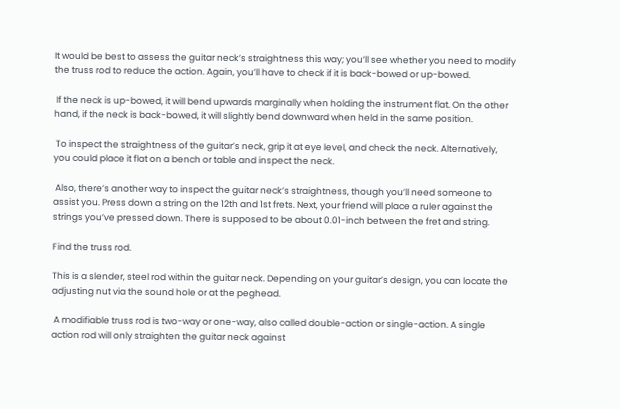It would be best to assess the guitar neck’s straightness this way; you’ll see whether you need to modify the truss rod to reduce the action. Again, you’ll have to check if it is back-bowed or up-bowed.

 If the neck is up-bowed, it will bend upwards marginally when holding the instrument flat. On the other hand, if the neck is back-bowed, it will slightly bend downward when held in the same position.

 To inspect the straightness of the guitar’s neck, grip it at eye level, and check the neck. Alternatively, you could place it flat on a bench or table and inspect the neck.

 Also, there’s another way to inspect the guitar neck’s straightness, though you’ll need someone to assist you. Press down a string on the 12th and 1st frets. Next, your friend will place a ruler against the strings you’ve pressed down. There is supposed to be about 0.01-inch between the fret and string.

Find the truss rod.

This is a slender, steel rod within the guitar neck. Depending on your guitar’s design, you can locate the adjusting nut via the sound hole or at the peghead.

 A modifiable truss rod is two-way or one-way, also called double-action or single-action. A single action rod will only straighten the guitar neck against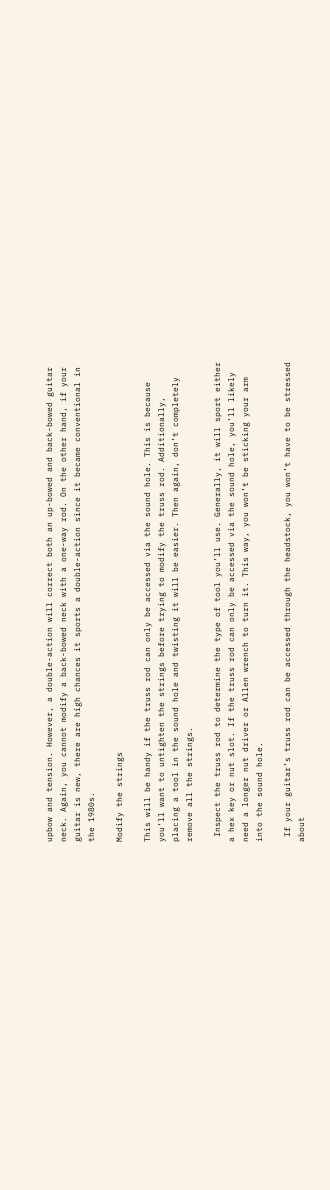upbow and tension. However, a double-action will correct both an up-bowed and back-bowed guitar neck. Again, you cannot modify a back-bowed neck with a one-way rod. On the other hand, if your guitar is new, there are high chances it sports a double-action since it became conventional in the 1980s.

Modify the strings

This will be handy if the truss rod can only be accessed via the sound hole. This is because you’ll want to untighten the strings before trying to modify the truss rod. Additionally, placing a tool in the sound hole and twisting it will be easier. Then again, don’t completely remove all the strings.

 Inspect the truss rod to determine the type of tool you’ll use. Generally, it will sport either a hex key or nut slot. If the truss rod can only be accessed via the sound hole, you’ll likely need a longer nut driver or Allen wrench to turn it. This way, you won’t be sticking your arm into the sound hole.

 If your guitar’s truss rod can be accessed through the headstock, you won’t have to be stressed about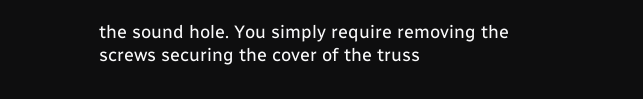the sound hole. You simply require removing the screws securing the cover of the truss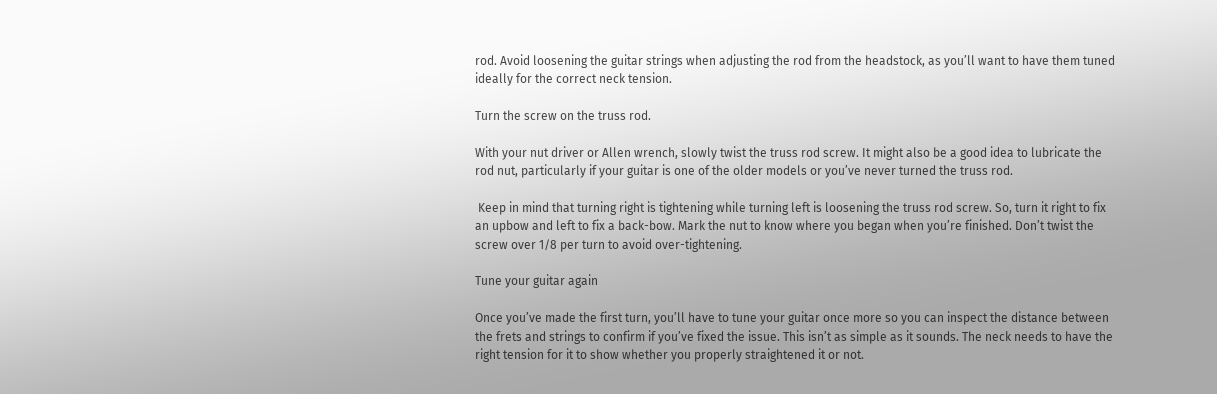rod. Avoid loosening the guitar strings when adjusting the rod from the headstock, as you’ll want to have them tuned ideally for the correct neck tension.

Turn the screw on the truss rod.

With your nut driver or Allen wrench, slowly twist the truss rod screw. It might also be a good idea to lubricate the rod nut, particularly if your guitar is one of the older models or you’ve never turned the truss rod.

 Keep in mind that turning right is tightening while turning left is loosening the truss rod screw. So, turn it right to fix an upbow and left to fix a back-bow. Mark the nut to know where you began when you’re finished. Don’t twist the screw over 1/8 per turn to avoid over-tightening.

Tune your guitar again

Once you’ve made the first turn, you’ll have to tune your guitar once more so you can inspect the distance between the frets and strings to confirm if you’ve fixed the issue. This isn’t as simple as it sounds. The neck needs to have the right tension for it to show whether you properly straightened it or not.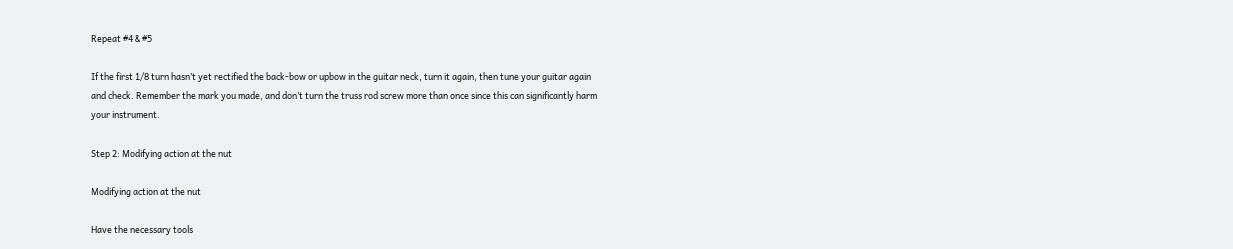Repeat #4 & #5

If the first 1/8 turn hasn’t yet rectified the back-bow or upbow in the guitar neck, turn it again, then tune your guitar again and check. Remember the mark you made, and don’t turn the truss rod screw more than once since this can significantly harm your instrument.

Step 2: Modifying action at the nut

Modifying action at the nut

Have the necessary tools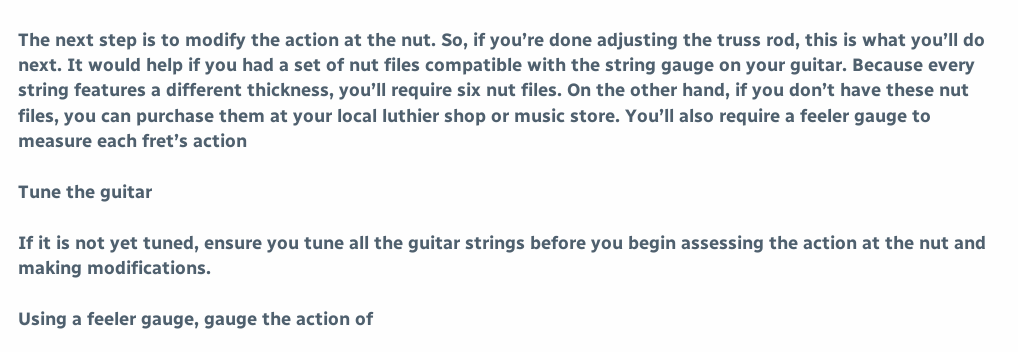The next step is to modify the action at the nut. So, if you’re done adjusting the truss rod, this is what you’ll do next. It would help if you had a set of nut files compatible with the string gauge on your guitar. Because every string features a different thickness, you’ll require six nut files. On the other hand, if you don’t have these nut files, you can purchase them at your local luthier shop or music store. You’ll also require a feeler gauge to measure each fret’s action

Tune the guitar

If it is not yet tuned, ensure you tune all the guitar strings before you begin assessing the action at the nut and making modifications.

Using a feeler gauge, gauge the action of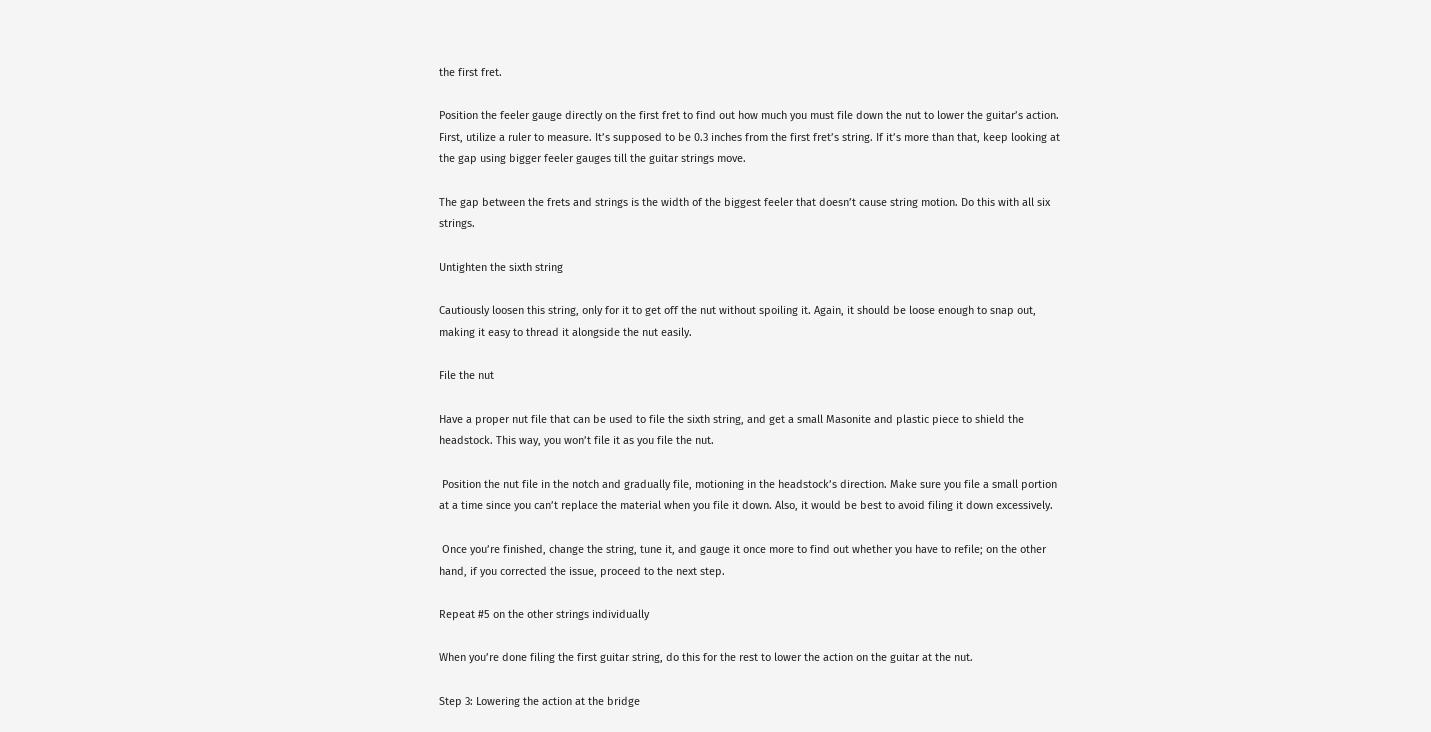the first fret.

Position the feeler gauge directly on the first fret to find out how much you must file down the nut to lower the guitar’s action. First, utilize a ruler to measure. It’s supposed to be 0.3 inches from the first fret’s string. If it’s more than that, keep looking at the gap using bigger feeler gauges till the guitar strings move.

The gap between the frets and strings is the width of the biggest feeler that doesn’t cause string motion. Do this with all six strings.

Untighten the sixth string

Cautiously loosen this string, only for it to get off the nut without spoiling it. Again, it should be loose enough to snap out, making it easy to thread it alongside the nut easily.

File the nut

Have a proper nut file that can be used to file the sixth string, and get a small Masonite and plastic piece to shield the headstock. This way, you won’t file it as you file the nut.

 Position the nut file in the notch and gradually file, motioning in the headstock’s direction. Make sure you file a small portion at a time since you can’t replace the material when you file it down. Also, it would be best to avoid filing it down excessively.

 Once you’re finished, change the string, tune it, and gauge it once more to find out whether you have to refile; on the other hand, if you corrected the issue, proceed to the next step.

Repeat #5 on the other strings individually

When you’re done filing the first guitar string, do this for the rest to lower the action on the guitar at the nut.

Step 3: Lowering the action at the bridge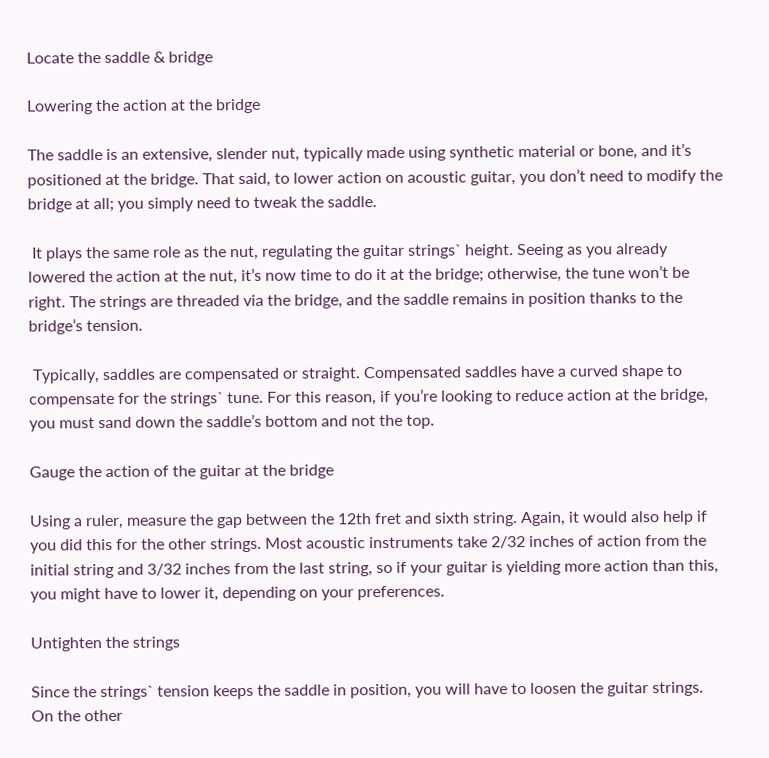Locate the saddle & bridge

Lowering the action at the bridge

The saddle is an extensive, slender nut, typically made using synthetic material or bone, and it’s positioned at the bridge. That said, to lower action on acoustic guitar, you don’t need to modify the bridge at all; you simply need to tweak the saddle.

 It plays the same role as the nut, regulating the guitar strings` height. Seeing as you already lowered the action at the nut, it’s now time to do it at the bridge; otherwise, the tune won’t be right. The strings are threaded via the bridge, and the saddle remains in position thanks to the bridge’s tension.

 Typically, saddles are compensated or straight. Compensated saddles have a curved shape to compensate for the strings` tune. For this reason, if you’re looking to reduce action at the bridge, you must sand down the saddle’s bottom and not the top.

Gauge the action of the guitar at the bridge

Using a ruler, measure the gap between the 12th fret and sixth string. Again, it would also help if you did this for the other strings. Most acoustic instruments take 2/32 inches of action from the initial string and 3/32 inches from the last string, so if your guitar is yielding more action than this, you might have to lower it, depending on your preferences.

Untighten the strings

Since the strings` tension keeps the saddle in position, you will have to loosen the guitar strings. On the other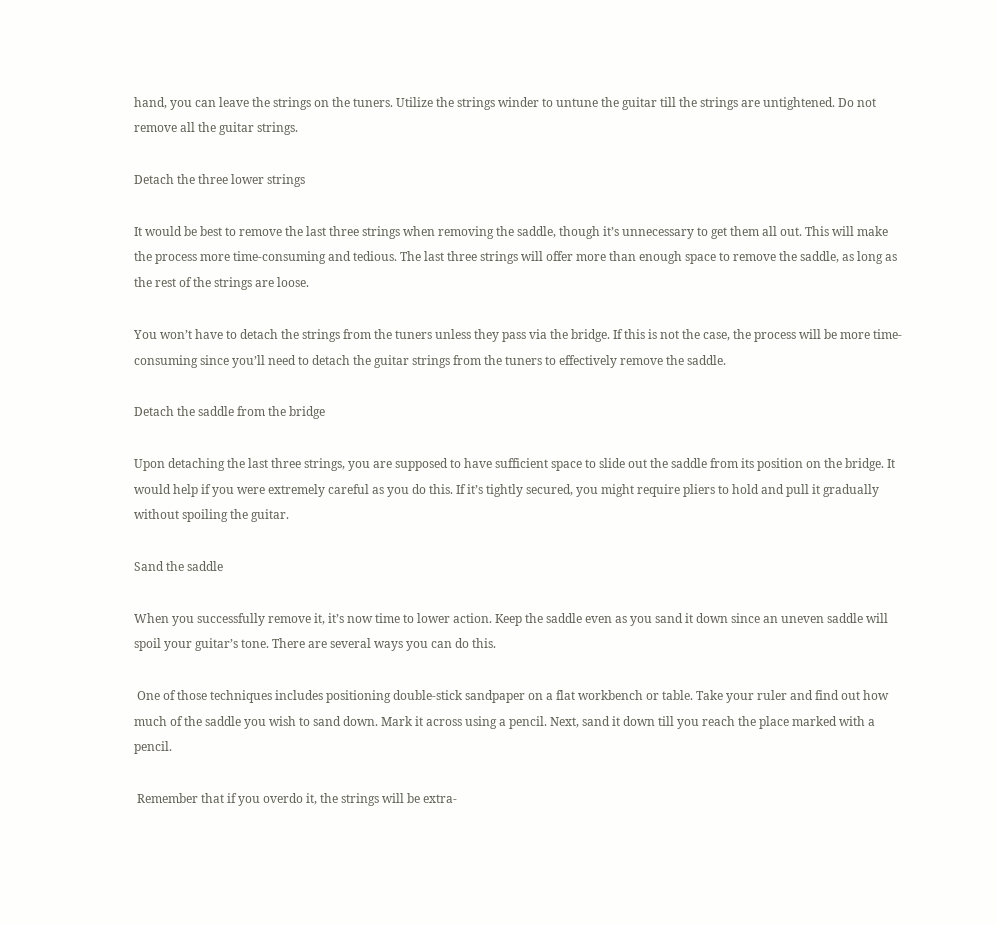hand, you can leave the strings on the tuners. Utilize the strings winder to untune the guitar till the strings are untightened. Do not remove all the guitar strings.

Detach the three lower strings

It would be best to remove the last three strings when removing the saddle, though it’s unnecessary to get them all out. This will make the process more time-consuming and tedious. The last three strings will offer more than enough space to remove the saddle, as long as the rest of the strings are loose.

You won’t have to detach the strings from the tuners unless they pass via the bridge. If this is not the case, the process will be more time-consuming since you’ll need to detach the guitar strings from the tuners to effectively remove the saddle.

Detach the saddle from the bridge

Upon detaching the last three strings, you are supposed to have sufficient space to slide out the saddle from its position on the bridge. It would help if you were extremely careful as you do this. If it’s tightly secured, you might require pliers to hold and pull it gradually without spoiling the guitar.

Sand the saddle

When you successfully remove it, it’s now time to lower action. Keep the saddle even as you sand it down since an uneven saddle will spoil your guitar’s tone. There are several ways you can do this.

 One of those techniques includes positioning double-stick sandpaper on a flat workbench or table. Take your ruler and find out how much of the saddle you wish to sand down. Mark it across using a pencil. Next, sand it down till you reach the place marked with a pencil.

 Remember that if you overdo it, the strings will be extra-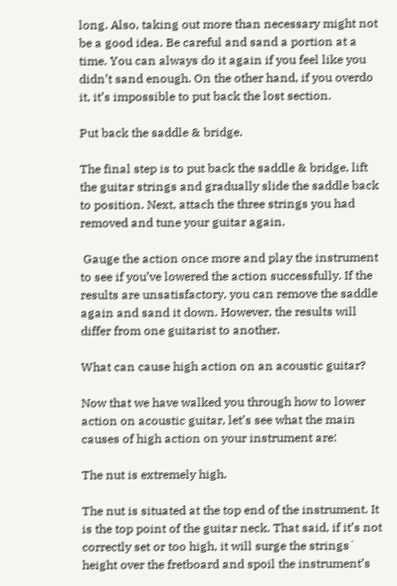long. Also, taking out more than necessary might not be a good idea. Be careful and sand a portion at a time. You can always do it again if you feel like you didn’t sand enough. On the other hand, if you overdo it, it’s impossible to put back the lost section.

Put back the saddle & bridge.

The final step is to put back the saddle & bridge, lift the guitar strings and gradually slide the saddle back to position. Next, attach the three strings you had removed and tune your guitar again.

 Gauge the action once more and play the instrument to see if you’ve lowered the action successfully. If the results are unsatisfactory, you can remove the saddle again and sand it down. However, the results will differ from one guitarist to another.

What can cause high action on an acoustic guitar?

Now that we have walked you through how to lower action on acoustic guitar, let’s see what the main causes of high action on your instrument are:

The nut is extremely high.

The nut is situated at the top end of the instrument. It is the top point of the guitar neck. That said, if it’s not correctly set or too high, it will surge the strings` height over the fretboard and spoil the instrument’s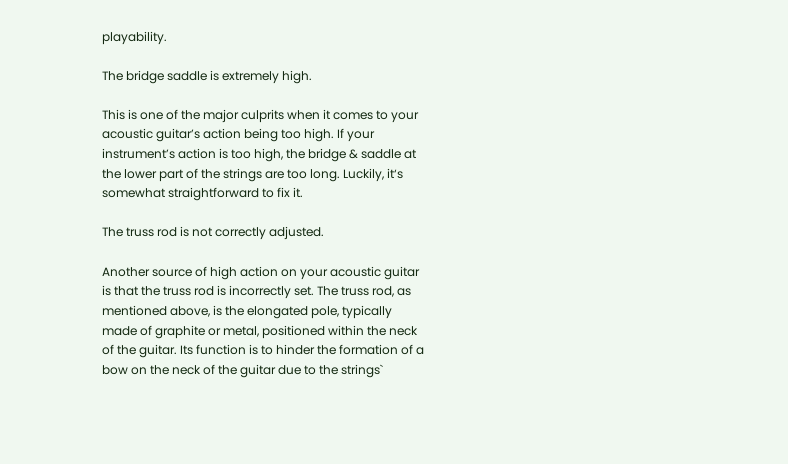playability.

The bridge saddle is extremely high.

This is one of the major culprits when it comes to your acoustic guitar’s action being too high. If your instrument’s action is too high, the bridge & saddle at the lower part of the strings are too long. Luckily, it‘s somewhat straightforward to fix it.

The truss rod is not correctly adjusted.

Another source of high action on your acoustic guitar is that the truss rod is incorrectly set. The truss rod, as mentioned above, is the elongated pole, typically made of graphite or metal, positioned within the neck of the guitar. Its function is to hinder the formation of a bow on the neck of the guitar due to the strings`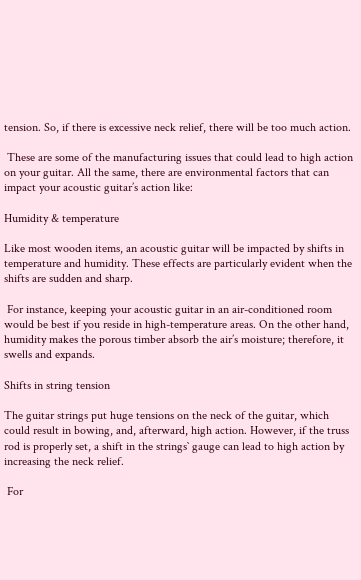tension. So, if there is excessive neck relief, there will be too much action.

 These are some of the manufacturing issues that could lead to high action on your guitar. All the same, there are environmental factors that can impact your acoustic guitar’s action like:

Humidity & temperature

Like most wooden items, an acoustic guitar will be impacted by shifts in temperature and humidity. These effects are particularly evident when the shifts are sudden and sharp.

 For instance, keeping your acoustic guitar in an air-conditioned room would be best if you reside in high-temperature areas. On the other hand, humidity makes the porous timber absorb the air’s moisture; therefore, it swells and expands.

Shifts in string tension

The guitar strings put huge tensions on the neck of the guitar, which could result in bowing, and, afterward, high action. However, if the truss rod is properly set, a shift in the strings` gauge can lead to high action by increasing the neck relief.

 For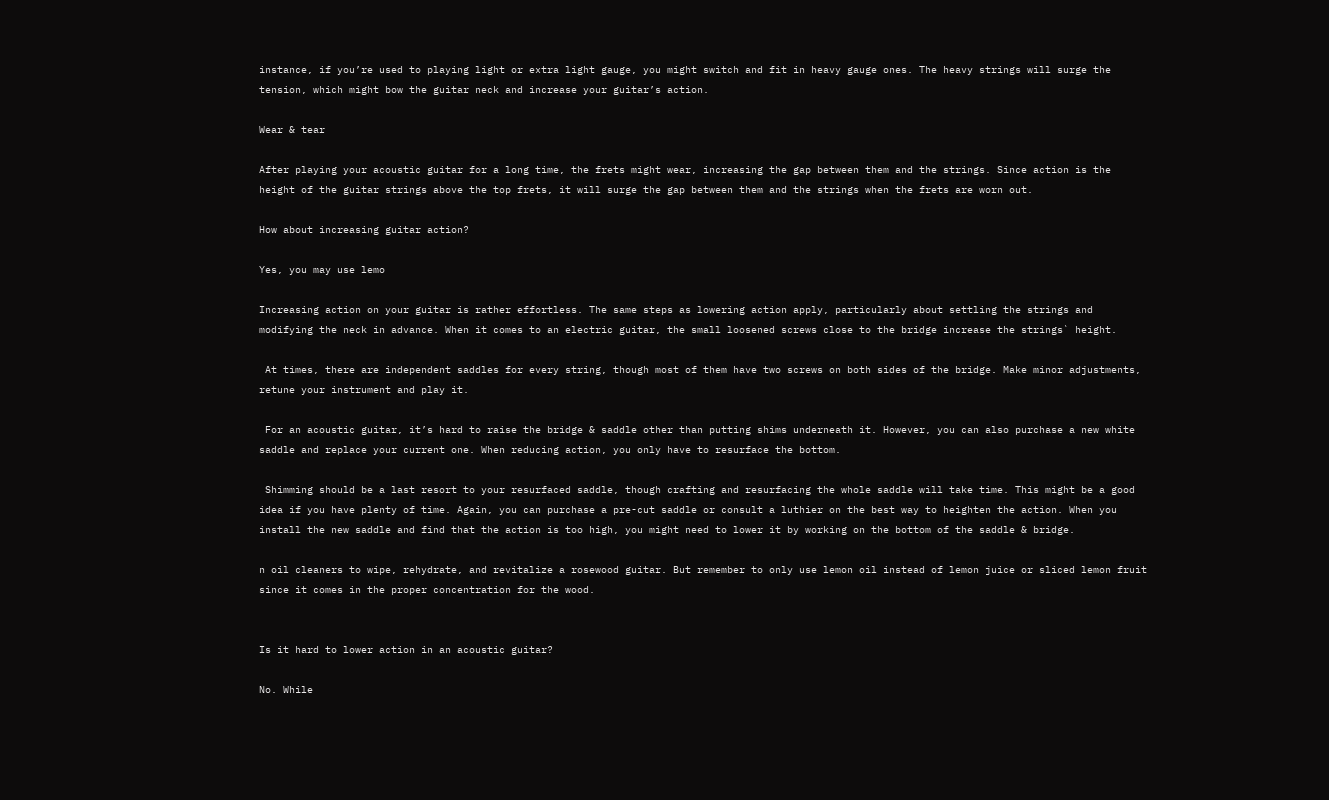instance, if you’re used to playing light or extra light gauge, you might switch and fit in heavy gauge ones. The heavy strings will surge the tension, which might bow the guitar neck and increase your guitar’s action.

Wear & tear

After playing your acoustic guitar for a long time, the frets might wear, increasing the gap between them and the strings. Since action is the height of the guitar strings above the top frets, it will surge the gap between them and the strings when the frets are worn out.

How about increasing guitar action?

Yes, you may use lemo

Increasing action on your guitar is rather effortless. The same steps as lowering action apply, particularly about settling the strings and modifying the neck in advance. When it comes to an electric guitar, the small loosened screws close to the bridge increase the strings` height.

 At times, there are independent saddles for every string, though most of them have two screws on both sides of the bridge. Make minor adjustments, retune your instrument and play it.

 For an acoustic guitar, it’s hard to raise the bridge & saddle other than putting shims underneath it. However, you can also purchase a new white saddle and replace your current one. When reducing action, you only have to resurface the bottom.

 Shimming should be a last resort to your resurfaced saddle, though crafting and resurfacing the whole saddle will take time. This might be a good idea if you have plenty of time. Again, you can purchase a pre-cut saddle or consult a luthier on the best way to heighten the action. When you install the new saddle and find that the action is too high, you might need to lower it by working on the bottom of the saddle & bridge.

n oil cleaners to wipe, rehydrate, and revitalize a rosewood guitar. But remember to only use lemon oil instead of lemon juice or sliced lemon fruit since it comes in the proper concentration for the wood.


Is it hard to lower action in an acoustic guitar?

No. While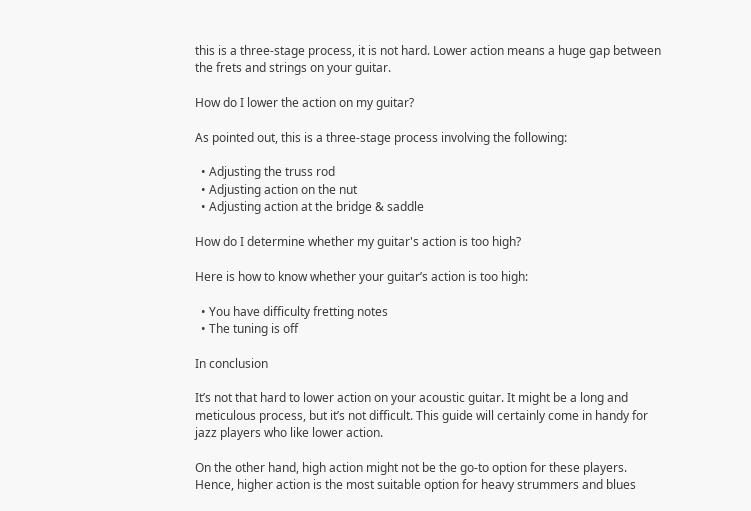this is a three-stage process, it is not hard. Lower action means a huge gap between the frets and strings on your guitar.

How do I lower the action on my guitar?

As pointed out, this is a three-stage process involving the following:

  • Adjusting the truss rod
  • Adjusting action on the nut
  • Adjusting action at the bridge & saddle

How do I determine whether my guitar's action is too high?

Here is how to know whether your guitar’s action is too high:

  • You have difficulty fretting notes
  • The tuning is off

In conclusion

It’s not that hard to lower action on your acoustic guitar. It might be a long and meticulous process, but it’s not difficult. This guide will certainly come in handy for jazz players who like lower action.

On the other hand, high action might not be the go-to option for these players. Hence, higher action is the most suitable option for heavy strummers and blues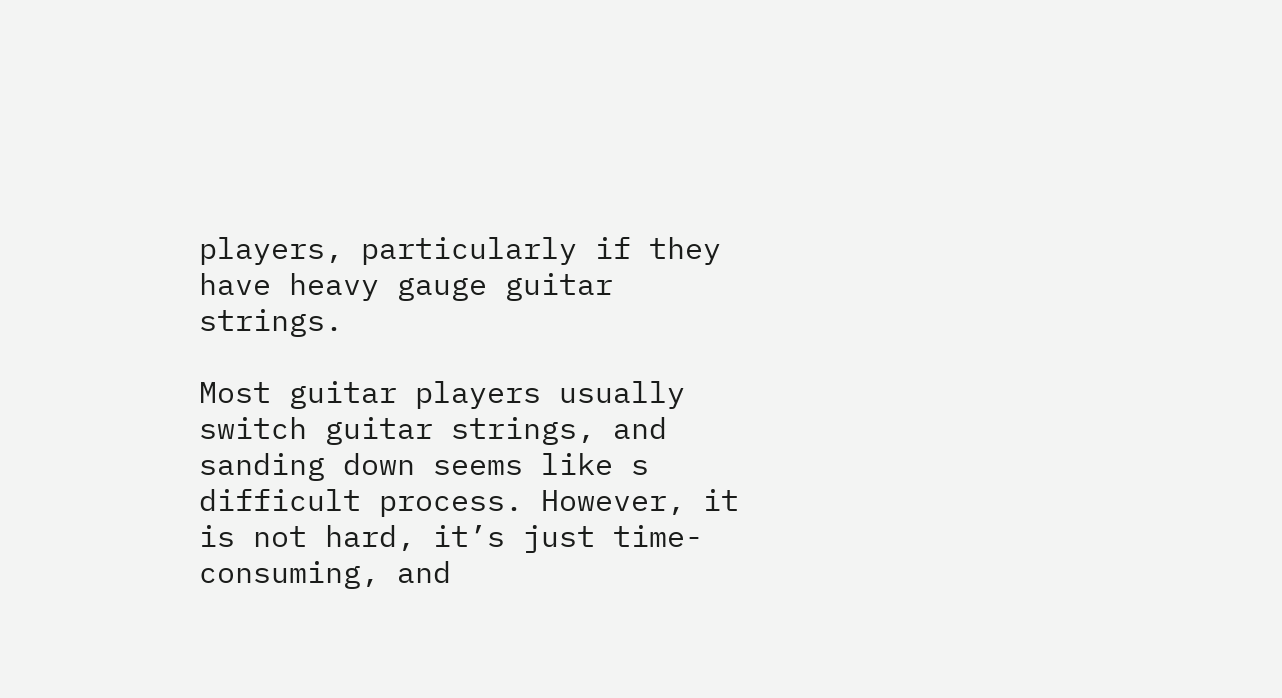players, particularly if they have heavy gauge guitar strings.

Most guitar players usually switch guitar strings, and sanding down seems like s difficult process. However, it is not hard, it’s just time-consuming, and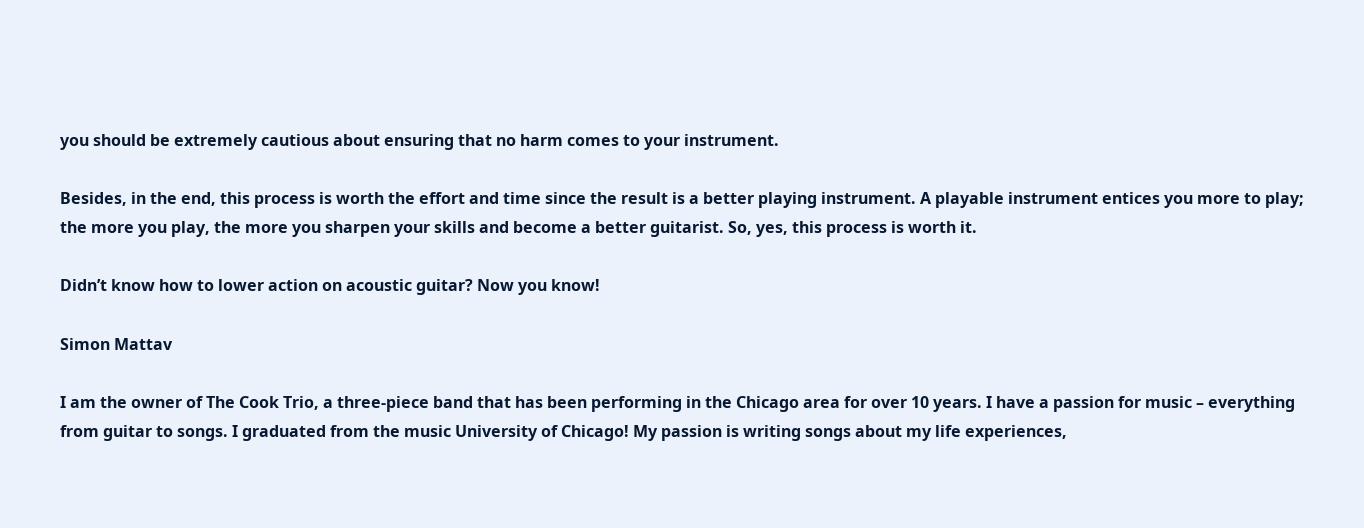you should be extremely cautious about ensuring that no harm comes to your instrument.

Besides, in the end, this process is worth the effort and time since the result is a better playing instrument. A playable instrument entices you more to play; the more you play, the more you sharpen your skills and become a better guitarist. So, yes, this process is worth it.

Didn’t know how to lower action on acoustic guitar? Now you know!

Simon Mattav

I am the owner of The Cook Trio, a three-piece band that has been performing in the Chicago area for over 10 years. I have a passion for music – everything from guitar to songs. I graduated from the music University of Chicago! My passion is writing songs about my life experiences,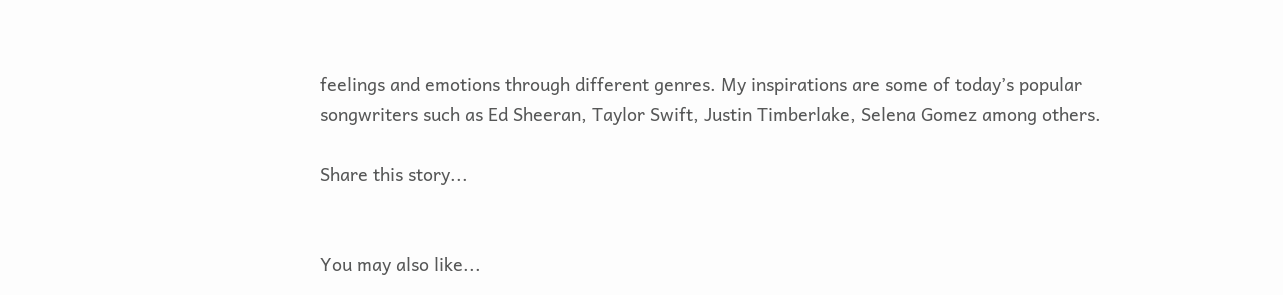feelings and emotions through different genres. My inspirations are some of today’s popular songwriters such as Ed Sheeran, Taylor Swift, Justin Timberlake, Selena Gomez among others.

Share this story...


You may also like...